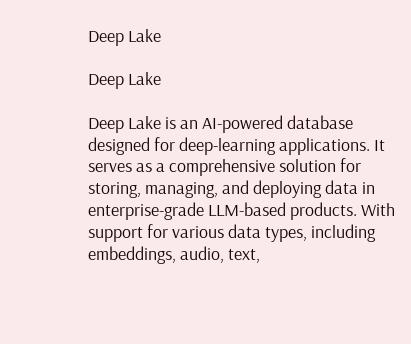Deep Lake

Deep Lake

Deep Lake is an AI-powered database designed for deep-learning applications. It serves as a comprehensive solution for storing, managing, and deploying data in enterprise-grade LLM-based products. With support for various data types, including embeddings, audio, text,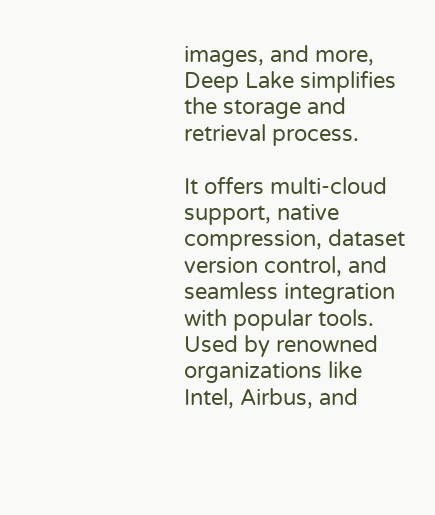images, and more, Deep Lake simplifies the storage and retrieval process.

It offers multi-cloud support, native compression, dataset version control, and seamless integration with popular tools. Used by renowned organizations like Intel, Airbus, and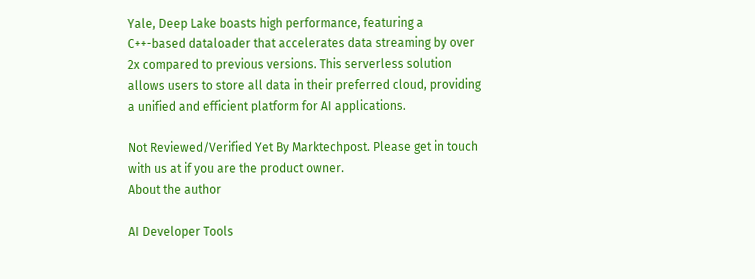Yale, Deep Lake boasts high performance, featuring a C++-based dataloader that accelerates data streaming by over 2x compared to previous versions. This serverless solution allows users to store all data in their preferred cloud, providing a unified and efficient platform for AI applications.

Not Reviewed/Verified Yet By Marktechpost. Please get in touch with us at if you are the product owner.
About the author

AI Developer Tools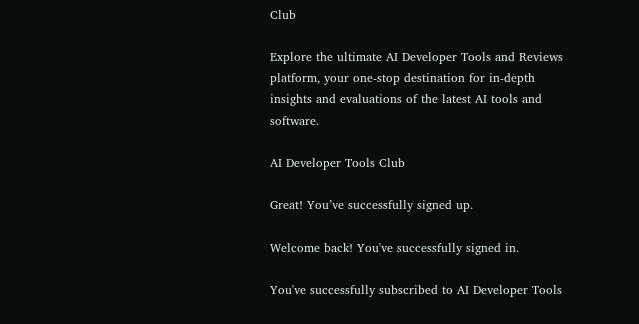Club

Explore the ultimate AI Developer Tools and Reviews platform, your one-stop destination for in-depth insights and evaluations of the latest AI tools and software.

AI Developer Tools Club

Great! You’ve successfully signed up.

Welcome back! You've successfully signed in.

You've successfully subscribed to AI Developer Tools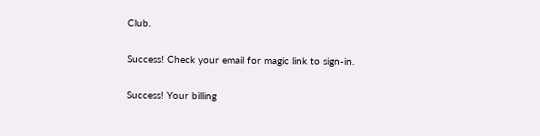Club.

Success! Check your email for magic link to sign-in.

Success! Your billing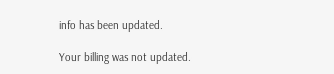info has been updated.

Your billing was not updated.